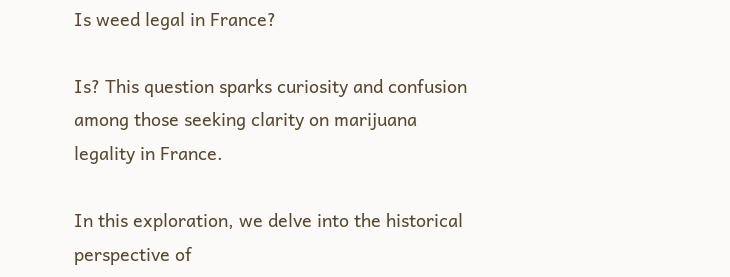Is weed legal in France?

Is? This question sparks curiosity and confusion among those seeking clarity on marijuana legality in France.

In this exploration, we delve into the historical perspective of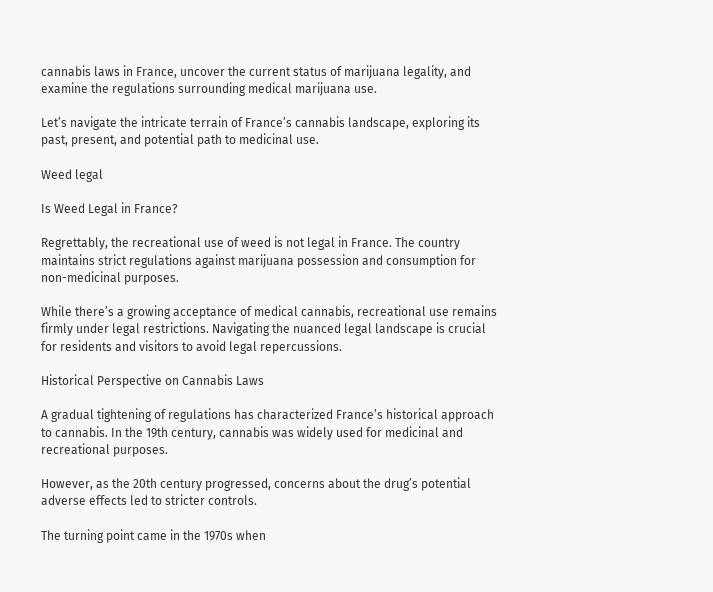cannabis laws in France, uncover the current status of marijuana legality, and examine the regulations surrounding medical marijuana use.

Let’s navigate the intricate terrain of France’s cannabis landscape, exploring its past, present, and potential path to medicinal use.

Weed legal

Is Weed Legal in France?

Regrettably, the recreational use of weed is not legal in France. The country maintains strict regulations against marijuana possession and consumption for non-medicinal purposes.

While there’s a growing acceptance of medical cannabis, recreational use remains firmly under legal restrictions. Navigating the nuanced legal landscape is crucial for residents and visitors to avoid legal repercussions.

Historical Perspective on Cannabis Laws

A gradual tightening of regulations has characterized France’s historical approach to cannabis. In the 19th century, cannabis was widely used for medicinal and recreational purposes.

However, as the 20th century progressed, concerns about the drug’s potential adverse effects led to stricter controls.

The turning point came in the 1970s when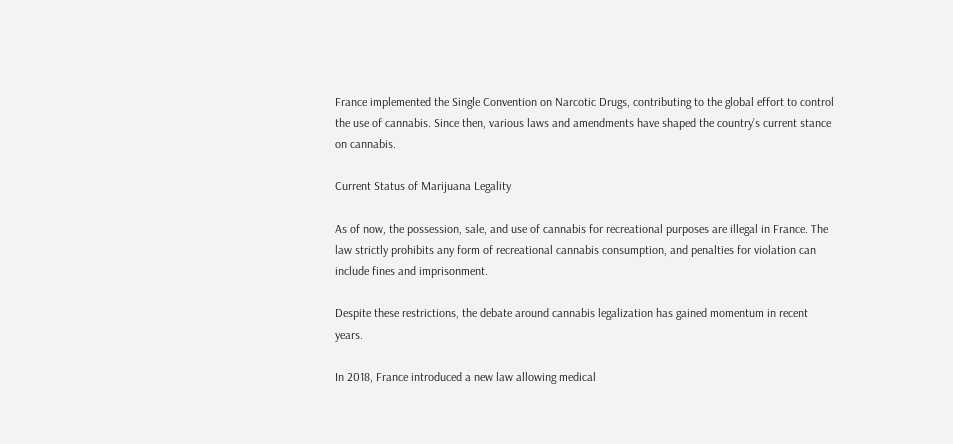France implemented the Single Convention on Narcotic Drugs, contributing to the global effort to control the use of cannabis. Since then, various laws and amendments have shaped the country’s current stance on cannabis.

Current Status of Marijuana Legality

As of now, the possession, sale, and use of cannabis for recreational purposes are illegal in France. The law strictly prohibits any form of recreational cannabis consumption, and penalties for violation can include fines and imprisonment.

Despite these restrictions, the debate around cannabis legalization has gained momentum in recent years.

In 2018, France introduced a new law allowing medical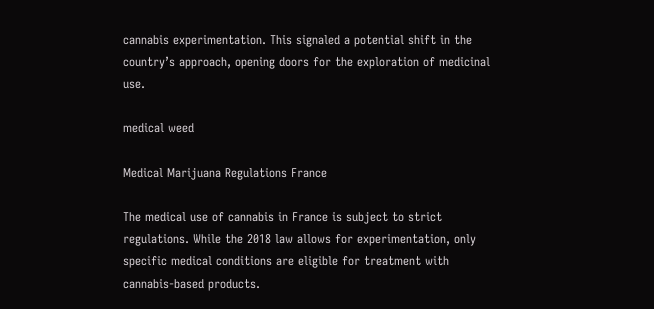cannabis experimentation. This signaled a potential shift in the country’s approach, opening doors for the exploration of medicinal use.

medical weed

Medical Marijuana Regulations France

The medical use of cannabis in France is subject to strict regulations. While the 2018 law allows for experimentation, only specific medical conditions are eligible for treatment with cannabis-based products.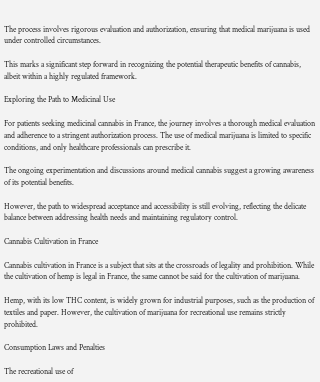The process involves rigorous evaluation and authorization, ensuring that medical marijuana is used under controlled circumstances.

This marks a significant step forward in recognizing the potential therapeutic benefits of cannabis, albeit within a highly regulated framework.

Exploring the Path to Medicinal Use

For patients seeking medicinal cannabis in France, the journey involves a thorough medical evaluation and adherence to a stringent authorization process. The use of medical marijuana is limited to specific conditions, and only healthcare professionals can prescribe it.

The ongoing experimentation and discussions around medical cannabis suggest a growing awareness of its potential benefits.

However, the path to widespread acceptance and accessibility is still evolving, reflecting the delicate balance between addressing health needs and maintaining regulatory control.

Cannabis Cultivation in France

Cannabis cultivation in France is a subject that sits at the crossroads of legality and prohibition. While the cultivation of hemp is legal in France, the same cannot be said for the cultivation of marijuana.

Hemp, with its low THC content, is widely grown for industrial purposes, such as the production of textiles and paper. However, the cultivation of marijuana for recreational use remains strictly prohibited.

Consumption Laws and Penalties

The recreational use of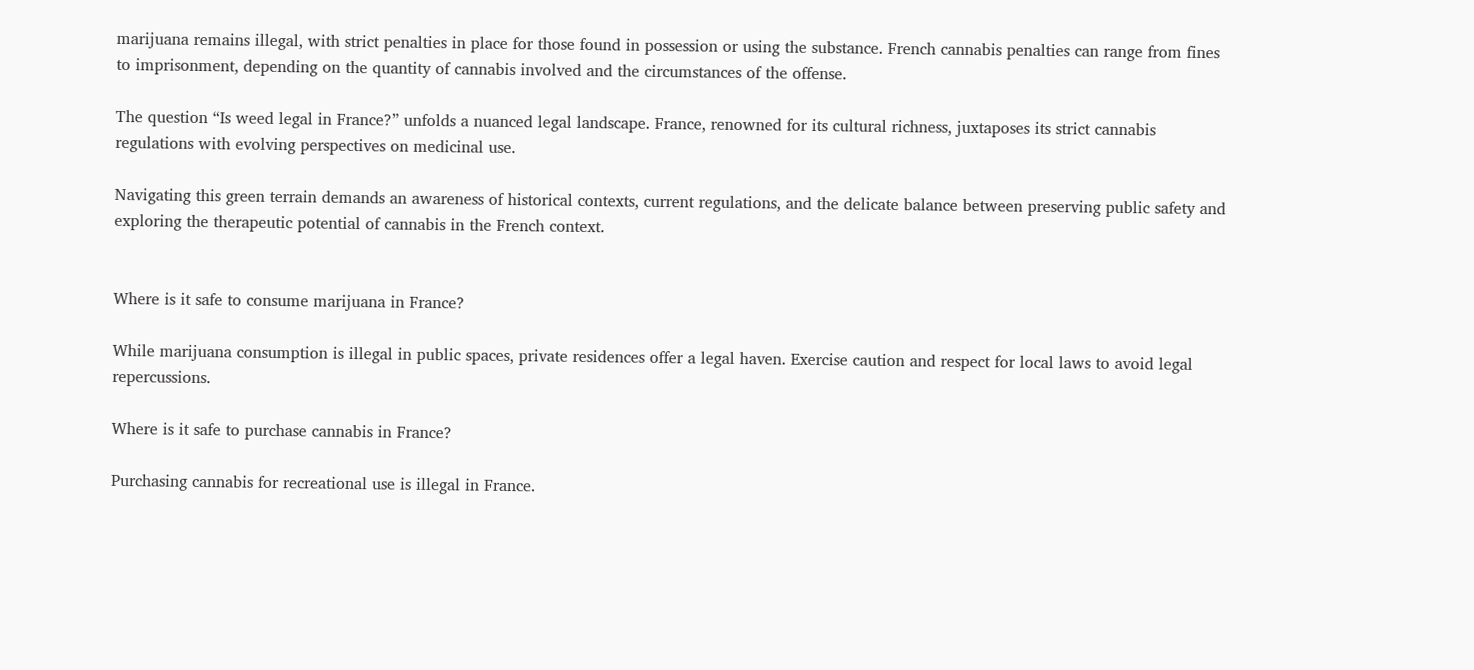marijuana remains illegal, with strict penalties in place for those found in possession or using the substance. French cannabis penalties can range from fines to imprisonment, depending on the quantity of cannabis involved and the circumstances of the offense.

The question “Is weed legal in France?” unfolds a nuanced legal landscape. France, renowned for its cultural richness, juxtaposes its strict cannabis regulations with evolving perspectives on medicinal use.

Navigating this green terrain demands an awareness of historical contexts, current regulations, and the delicate balance between preserving public safety and exploring the therapeutic potential of cannabis in the French context.


Where is it safe to consume marijuana in France?

While marijuana consumption is illegal in public spaces, private residences offer a legal haven. Exercise caution and respect for local laws to avoid legal repercussions.

Where is it safe to purchase cannabis in France?

Purchasing cannabis for recreational use is illegal in France.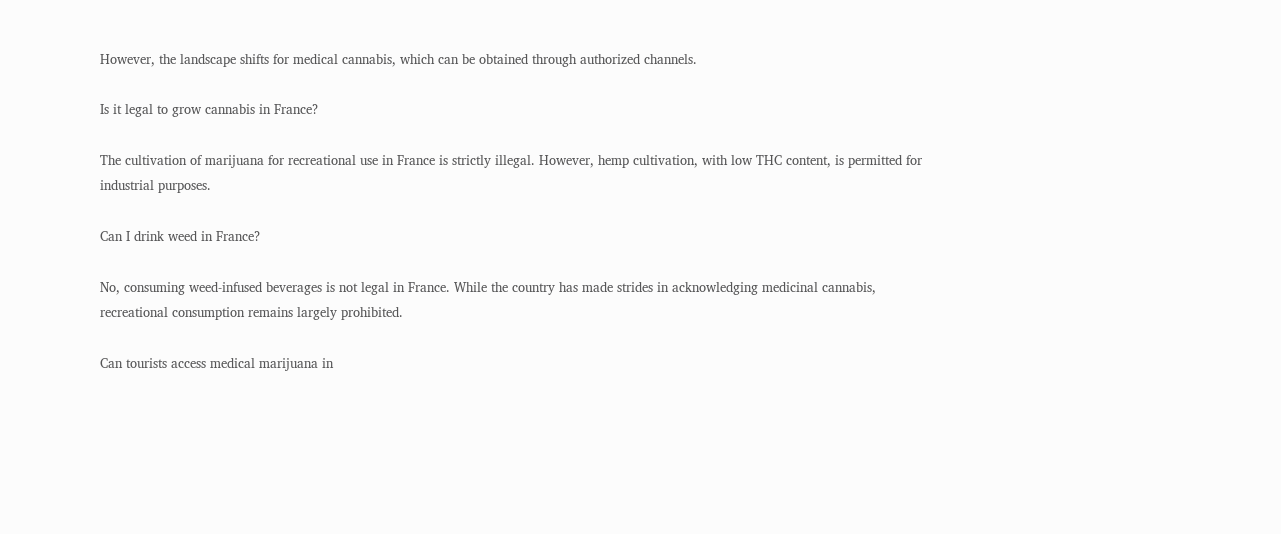However, the landscape shifts for medical cannabis, which can be obtained through authorized channels.

Is it legal to grow cannabis in France?

The cultivation of marijuana for recreational use in France is strictly illegal. However, hemp cultivation, with low THC content, is permitted for industrial purposes.

Can I drink weed in France?

No, consuming weed-infused beverages is not legal in France. While the country has made strides in acknowledging medicinal cannabis, recreational consumption remains largely prohibited.

Can tourists access medical marijuana in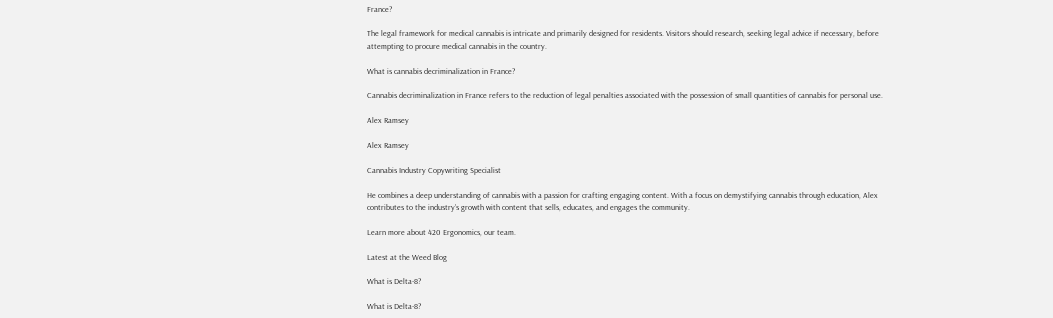France?

The legal framework for medical cannabis is intricate and primarily designed for residents. Visitors should research, seeking legal advice if necessary, before attempting to procure medical cannabis in the country.

What is cannabis decriminalization in France?

Cannabis decriminalization in France refers to the reduction of legal penalties associated with the possession of small quantities of cannabis for personal use.

Alex Ramsey

Alex Ramsey

Cannabis Industry Copywriting Specialist

He combines a deep understanding of cannabis with a passion for crafting engaging content. With a focus on demystifying cannabis through education, Alex contributes to the industry’s growth with content that sells, educates, and engages the community.

Learn more about 420 Ergonomics, our team.

Latest at the Weed Blog

What is Delta-8?

What is Delta-8?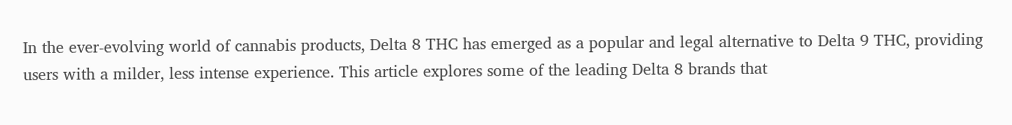In the ever-evolving world of cannabis products, Delta 8 THC has emerged as a popular and legal alternative to Delta 9 THC, providing users with a milder, less intense experience. This article explores some of the leading Delta 8 brands that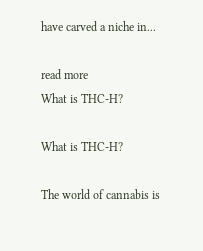have carved a niche in...

read more
What is THC-H?

What is THC-H?

The world of cannabis is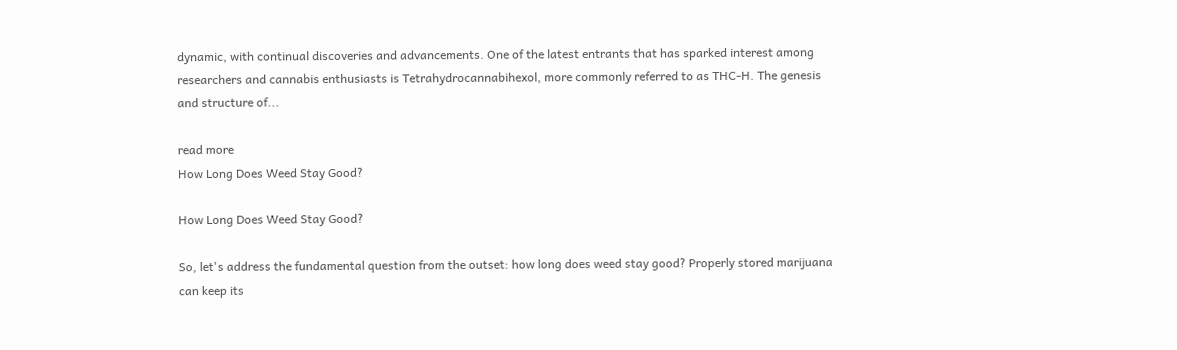dynamic, with continual discoveries and advancements. One of the latest entrants that has sparked interest among researchers and cannabis enthusiasts is Tetrahydrocannabihexol, more commonly referred to as THC-H. The genesis and structure of...

read more
How Long Does Weed Stay Good?

How Long Does Weed Stay Good?

So, let's address the fundamental question from the outset: how long does weed stay good? Properly stored marijuana can keep its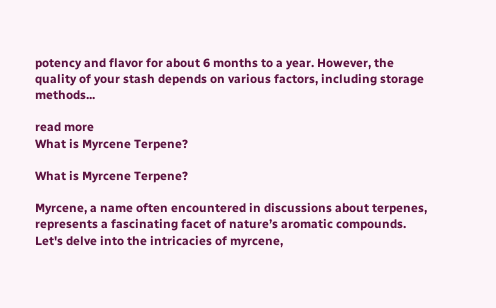potency and flavor for about 6 months to a year. However, the quality of your stash depends on various factors, including storage methods...

read more
What is Myrcene Terpene?

What is Myrcene Terpene?

Myrcene, a name often encountered in discussions about terpenes, represents a fascinating facet of nature’s aromatic compounds. Let's delve into the intricacies of myrcene,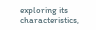exploring its characteristics,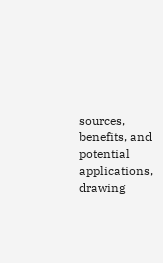sources, benefits, and potential applications, drawing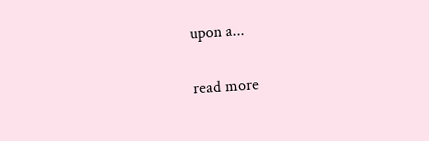upon a...

read more